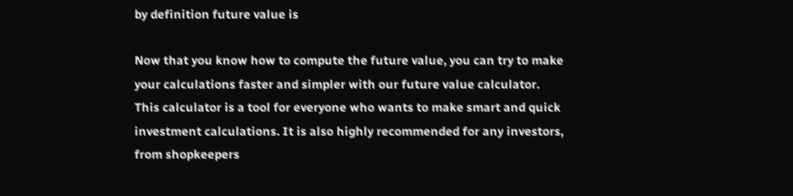by definition future value is

Now that you know how to compute the future value, you can try to make your calculations faster and simpler with our future value calculator. This calculator is a tool for everyone who wants to make smart and quick investment calculations. It is also highly recommended for any investors, from shopkeepers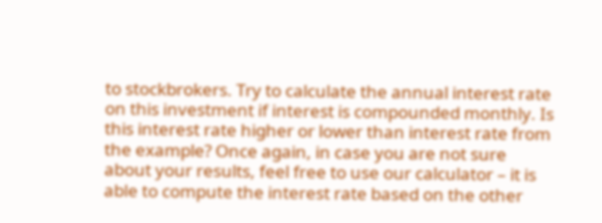to stockbrokers. Try to calculate the annual interest rate on this investment if interest is compounded monthly. Is this interest rate higher or lower than interest rate from the example? Once again, in case you are not sure about your results, feel free to use our calculator – it is able to compute the interest rate based on the other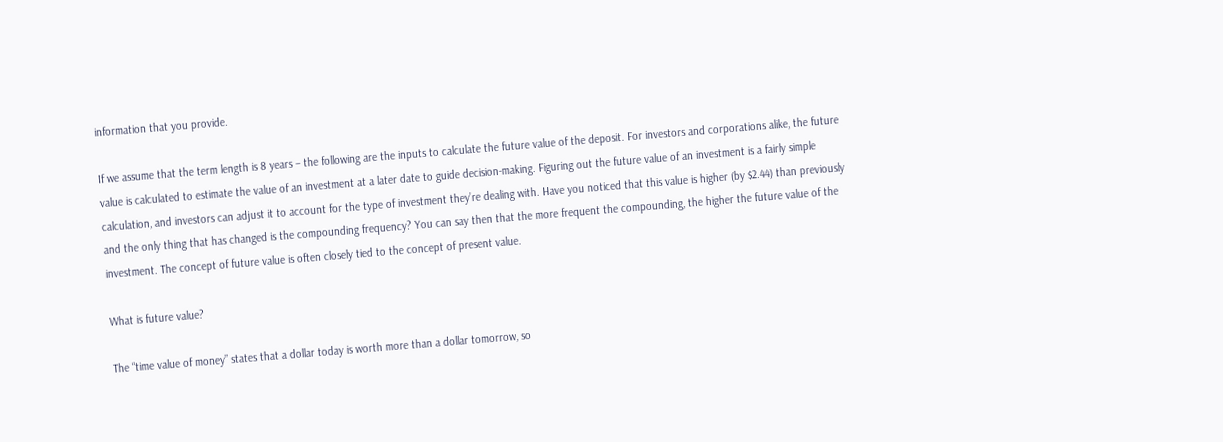information that you provide.

If we assume that the term length is 8 years – the following are the inputs to calculate the future value of the deposit. For investors and corporations alike, the future value is calculated to estimate the value of an investment at a later date to guide decision-making. Figuring out the future value of an investment is a fairly simple calculation, and investors can adjust it to account for the type of investment they’re dealing with. Have you noticed that this value is higher (by $2.44) than previously and the only thing that has changed is the compounding frequency? You can say then that the more frequent the compounding, the higher the future value of the investment. The concept of future value is often closely tied to the concept of present value.

What is future value?

The “time value of money” states that a dollar today is worth more than a dollar tomorrow, so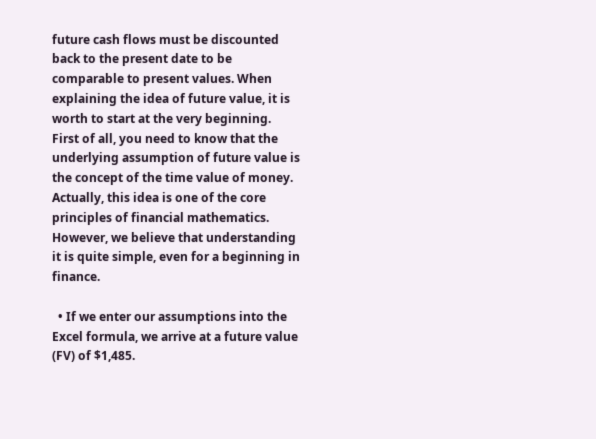future cash flows must be discounted back to the present date to be comparable to present values. When explaining the idea of future value, it is worth to start at the very beginning. First of all, you need to know that the underlying assumption of future value is the concept of the time value of money. Actually, this idea is one of the core principles of financial mathematics. However, we believe that understanding it is quite simple, even for a beginning in finance.

  • If we enter our assumptions into the Excel formula, we arrive at a future value (FV) of $1,485.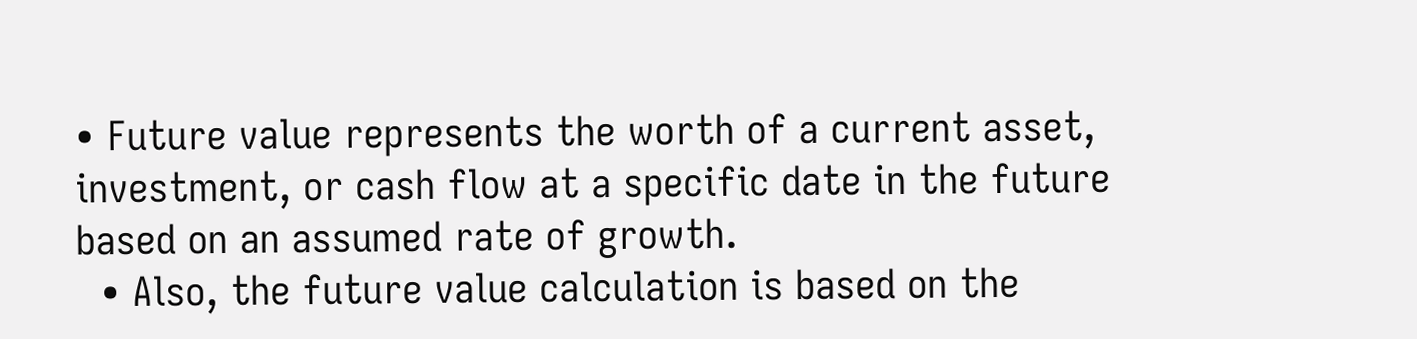• Future value represents the worth of a current asset, investment, or cash flow at a specific date in the future based on an assumed rate of growth.
  • Also, the future value calculation is based on the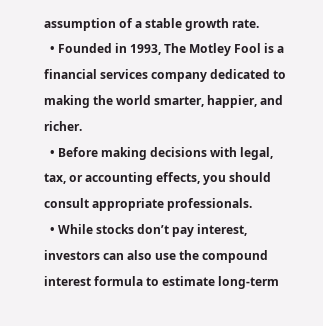assumption of a stable growth rate.
  • Founded in 1993, The Motley Fool is a financial services company dedicated to making the world smarter, happier, and richer.
  • Before making decisions with legal, tax, or accounting effects, you should consult appropriate professionals.
  • While stocks don’t pay interest, investors can also use the compound interest formula to estimate long-term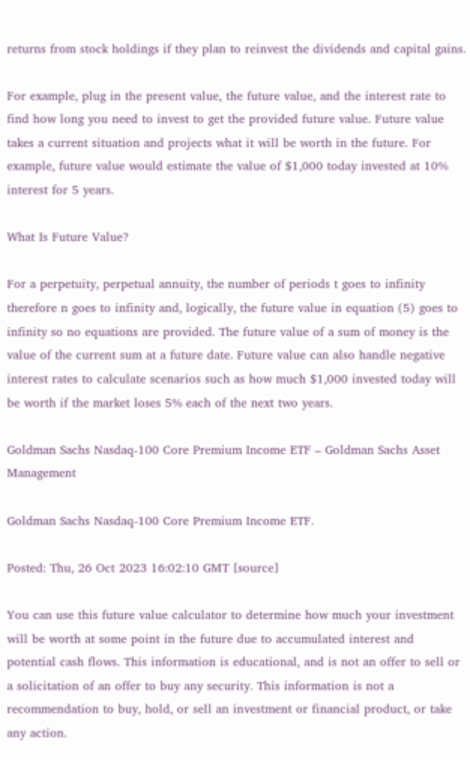returns from stock holdings if they plan to reinvest the dividends and capital gains.

For example, plug in the present value, the future value, and the interest rate to find how long you need to invest to get the provided future value. Future value takes a current situation and projects what it will be worth in the future. For example, future value would estimate the value of $1,000 today invested at 10% interest for 5 years.

What Is Future Value?

For a perpetuity, perpetual annuity, the number of periods t goes to infinity therefore n goes to infinity and, logically, the future value in equation (5) goes to infinity so no equations are provided. The future value of a sum of money is the value of the current sum at a future date. Future value can also handle negative interest rates to calculate scenarios such as how much $1,000 invested today will be worth if the market loses 5% each of the next two years.

Goldman Sachs Nasdaq-100 Core Premium Income ETF – Goldman Sachs Asset Management

Goldman Sachs Nasdaq-100 Core Premium Income ETF.

Posted: Thu, 26 Oct 2023 16:02:10 GMT [source]

You can use this future value calculator to determine how much your investment will be worth at some point in the future due to accumulated interest and potential cash flows. This information is educational, and is not an offer to sell or a solicitation of an offer to buy any security. This information is not a recommendation to buy, hold, or sell an investment or financial product, or take any action.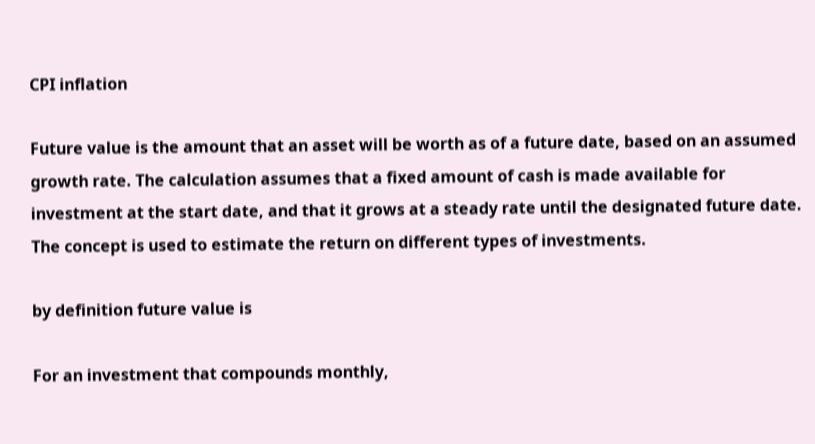CPI inflation

Future value is the amount that an asset will be worth as of a future date, based on an assumed growth rate. The calculation assumes that a fixed amount of cash is made available for investment at the start date, and that it grows at a steady rate until the designated future date. The concept is used to estimate the return on different types of investments.

by definition future value is

For an investment that compounds monthly,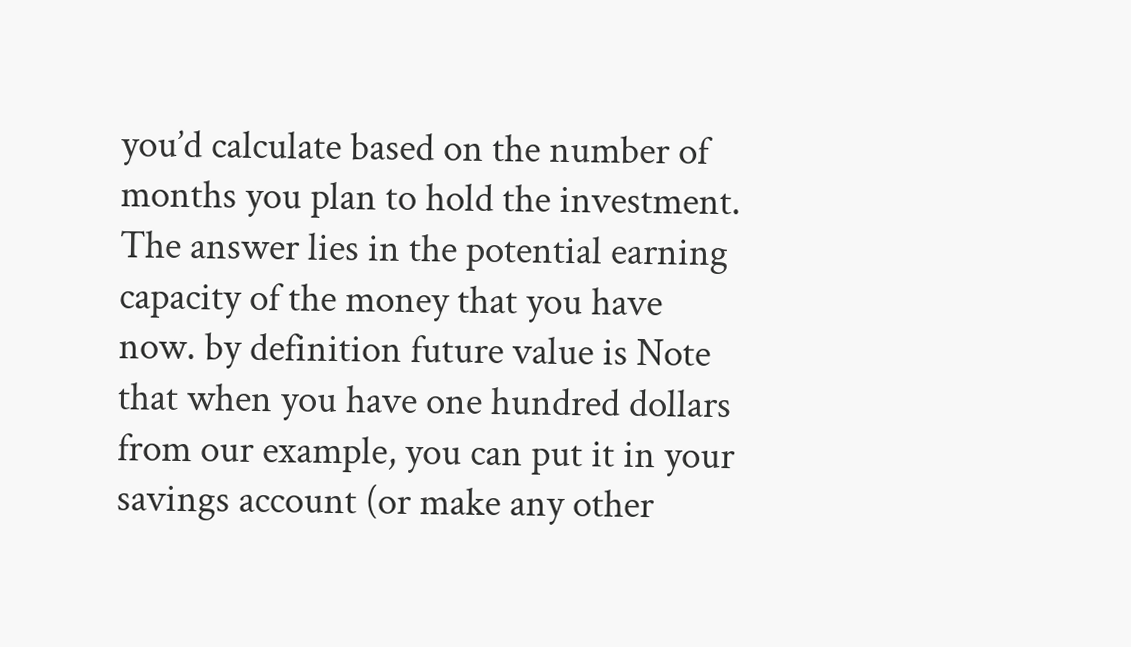you’d calculate based on the number of months you plan to hold the investment. The answer lies in the potential earning capacity of the money that you have now. by definition future value is Note that when you have one hundred dollars from our example, you can put it in your savings account (or make any other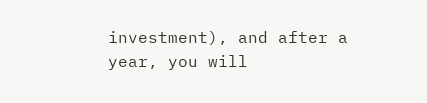investment), and after a year, you will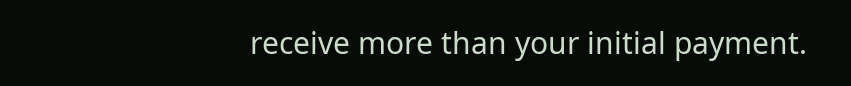receive more than your initial payment.